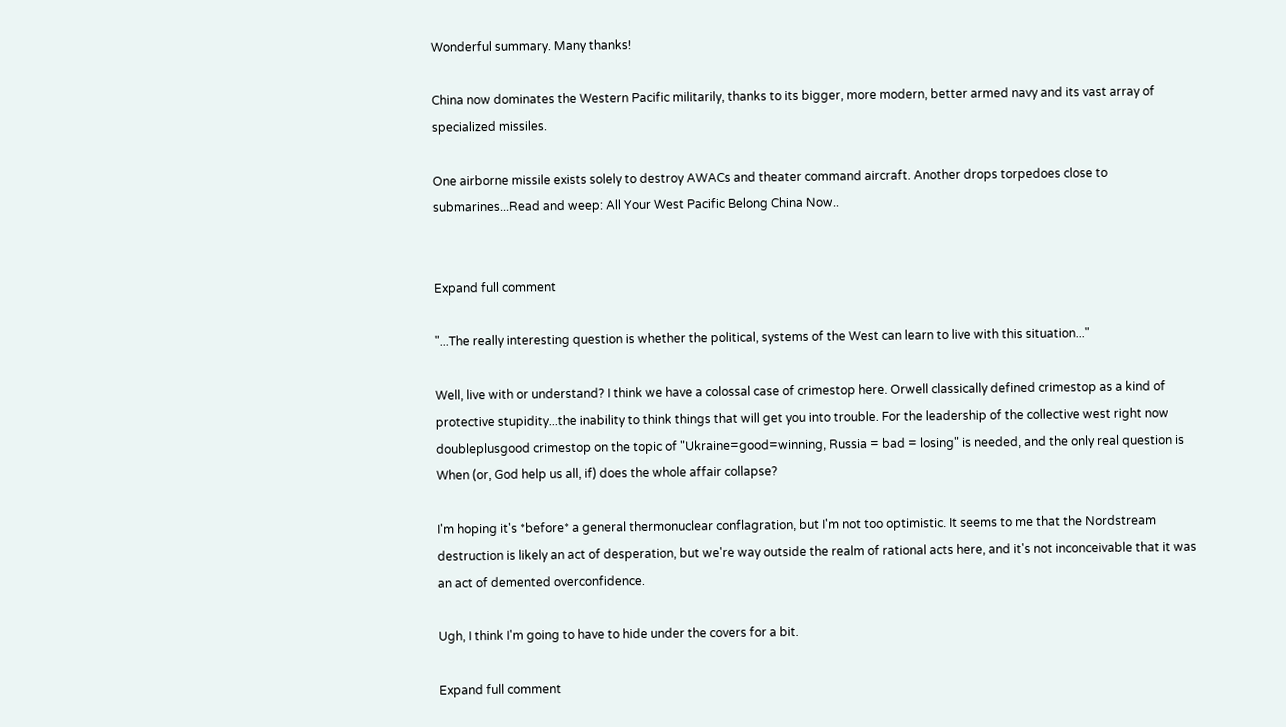Wonderful summary. Many thanks!

China now dominates the Western Pacific militarily, thanks to its bigger, more modern, better armed navy and its vast array of specialized missiles.

One airborne missile exists solely to destroy AWACs and theater command aircraft. Another drops torpedoes close to submarines...Read and weep: All Your West Pacific Belong China Now..


Expand full comment

"...The really interesting question is whether the political, systems of the West can learn to live with this situation..."

Well, live with or understand? I think we have a colossal case of crimestop here. Orwell classically defined crimestop as a kind of protective stupidity...the inability to think things that will get you into trouble. For the leadership of the collective west right now doubleplusgood crimestop on the topic of "Ukraine=good=winning, Russia = bad = losing" is needed, and the only real question is When (or, God help us all, if) does the whole affair collapse?

I'm hoping it's *before* a general thermonuclear conflagration, but I'm not too optimistic. It seems to me that the Nordstream destruction is likely an act of desperation, but we're way outside the realm of rational acts here, and it's not inconceivable that it was an act of demented overconfidence.

Ugh, I think I'm going to have to hide under the covers for a bit.

Expand full comment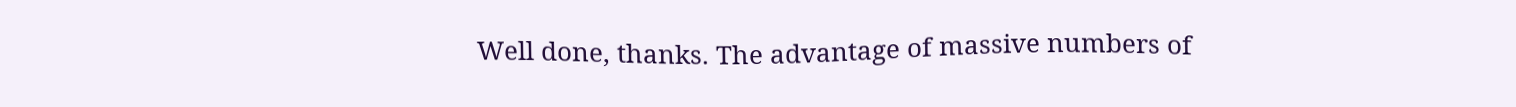Well done, thanks. The advantage of massive numbers of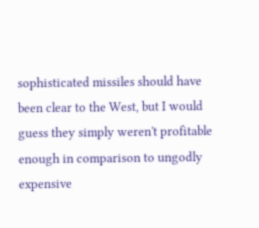sophisticated missiles should have been clear to the West, but I would guess they simply weren't profitable enough in comparison to ungodly expensive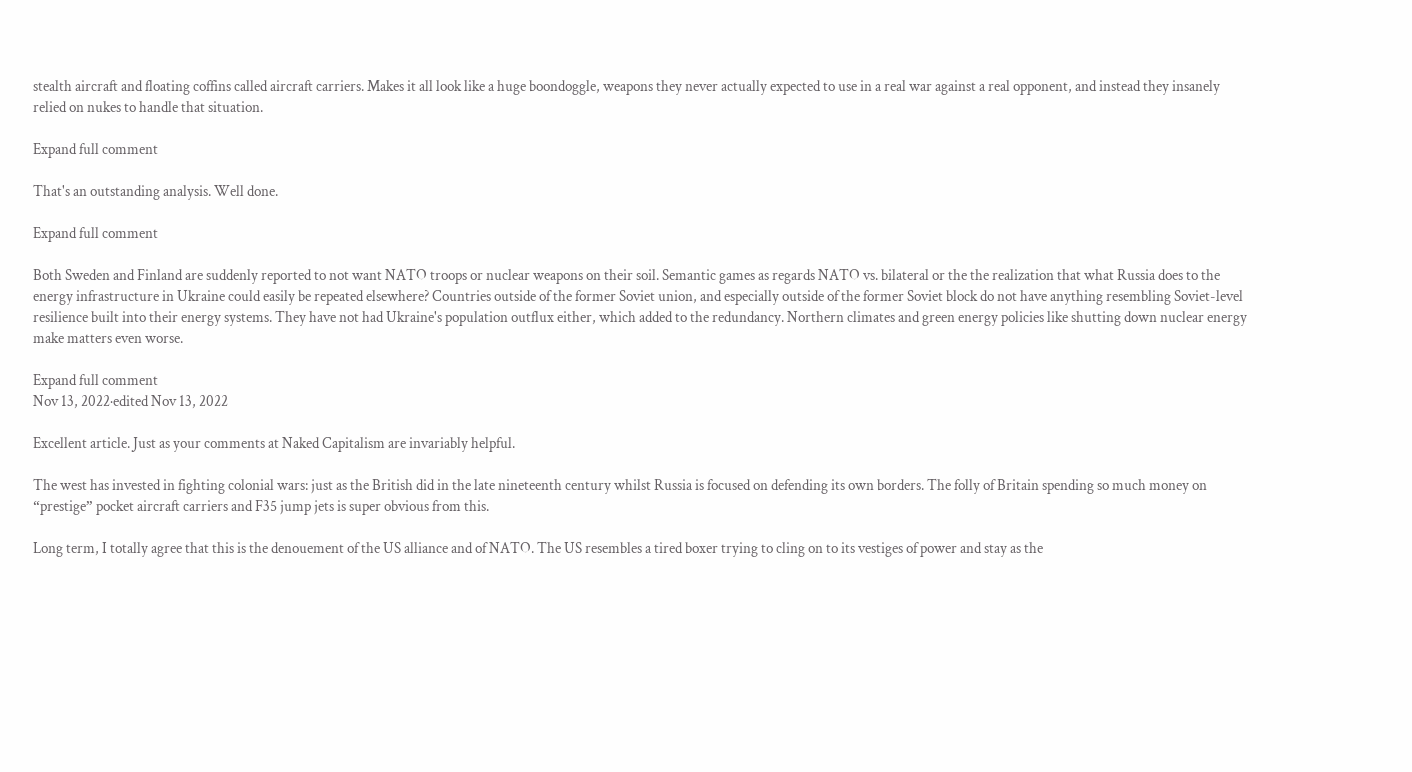stealth aircraft and floating coffins called aircraft carriers. Makes it all look like a huge boondoggle, weapons they never actually expected to use in a real war against a real opponent, and instead they insanely relied on nukes to handle that situation.

Expand full comment

That's an outstanding analysis. Well done.

Expand full comment

Both Sweden and Finland are suddenly reported to not want NATO troops or nuclear weapons on their soil. Semantic games as regards NATO vs. bilateral or the the realization that what Russia does to the energy infrastructure in Ukraine could easily be repeated elsewhere? Countries outside of the former Soviet union, and especially outside of the former Soviet block do not have anything resembling Soviet-level resilience built into their energy systems. They have not had Ukraine's population outflux either, which added to the redundancy. Northern climates and green energy policies like shutting down nuclear energy make matters even worse.

Expand full comment
Nov 13, 2022·edited Nov 13, 2022

Excellent article. Just as your comments at Naked Capitalism are invariably helpful.

The west has invested in fighting colonial wars: just as the British did in the late nineteenth century whilst Russia is focused on defending its own borders. The folly of Britain spending so much money on “prestige” pocket aircraft carriers and F35 jump jets is super obvious from this.

Long term, I totally agree that this is the denouement of the US alliance and of NATO. The US resembles a tired boxer trying to cling on to its vestiges of power and stay as the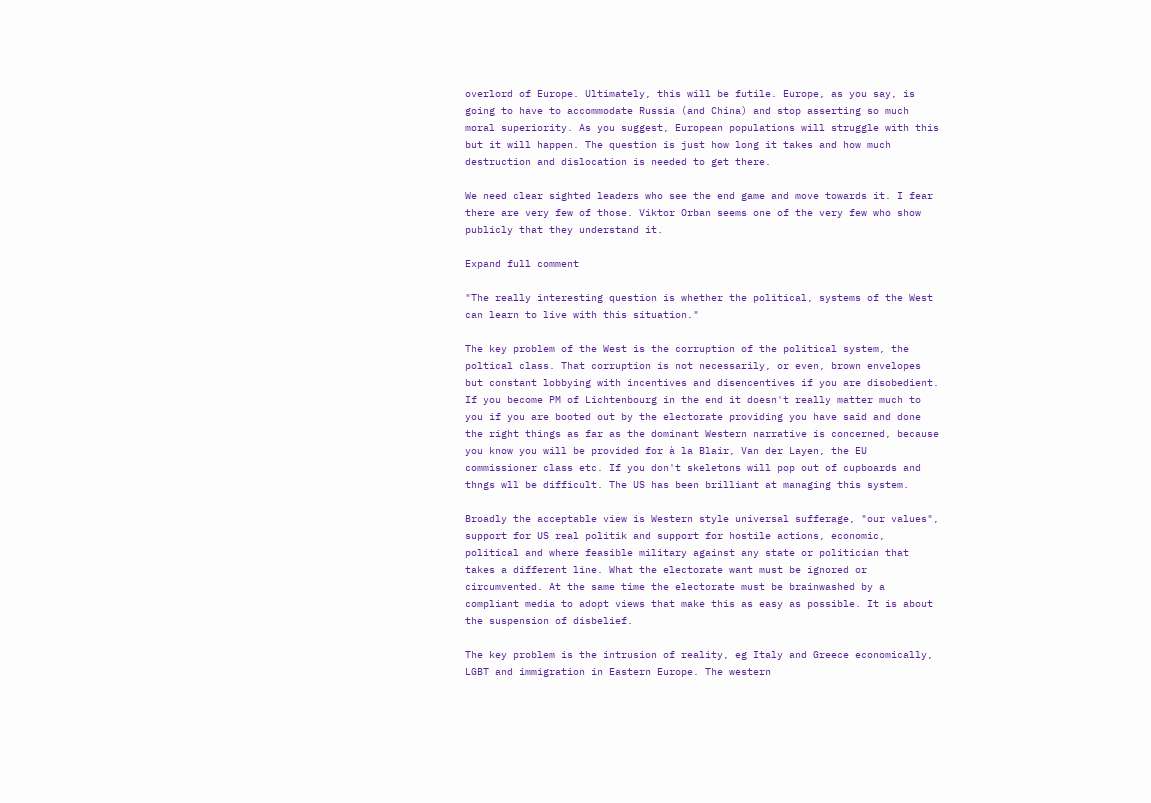overlord of Europe. Ultimately, this will be futile. Europe, as you say, is going to have to accommodate Russia (and China) and stop asserting so much moral superiority. As you suggest, European populations will struggle with this but it will happen. The question is just how long it takes and how much destruction and dislocation is needed to get there.

We need clear sighted leaders who see the end game and move towards it. I fear there are very few of those. Viktor Orban seems one of the very few who show publicly that they understand it.

Expand full comment

"The really interesting question is whether the political, systems of the West can learn to live with this situation."

The key problem of the West is the corruption of the political system, the poltical class. That corruption is not necessarily, or even, brown envelopes but constant lobbying with incentives and disencentives if you are disobedient. If you become PM of Lichtenbourg in the end it doesn't really matter much to you if you are booted out by the electorate providing you have said and done the right things as far as the dominant Western narrative is concerned, because you know you will be provided for à la Blair, Van der Layen, the EU commissioner class etc. If you don't skeletons will pop out of cupboards and thngs wll be difficult. The US has been brilliant at managing this system.

Broadly the acceptable view is Western style universal sufferage, "our values", support for US real politik and support for hostile actions, economic, political and where feasible military against any state or politician that takes a different line. What the electorate want must be ignored or circumvented. At the same time the electorate must be brainwashed by a compliant media to adopt views that make this as easy as possible. It is about the suspension of disbelief.

The key problem is the intrusion of reality, eg Italy and Greece economically, LGBT and immigration in Eastern Europe. The western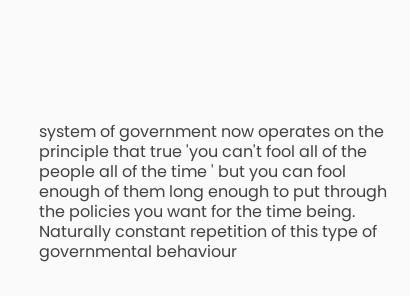system of government now operates on the principle that true 'you can't fool all of the people all of the time ' but you can fool enough of them long enough to put through the policies you want for the time being. Naturally constant repetition of this type of governmental behaviour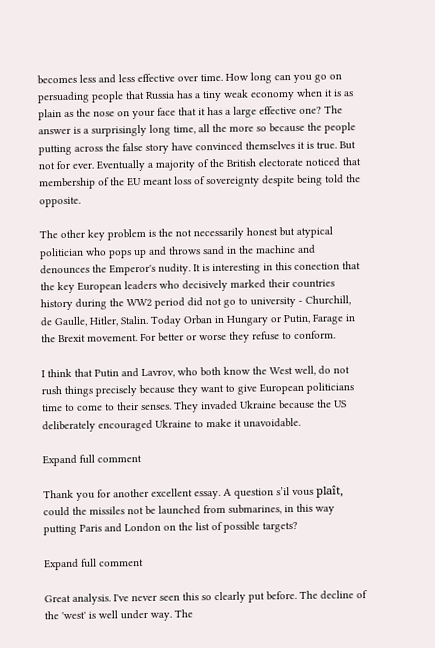becomes less and less effective over time. How long can you go on persuading people that Russia has a tiny weak economy when it is as plain as the nose on your face that it has a large effective one? The answer is a surprisingly long time, all the more so because the people putting across the false story have convinced themselves it is true. But not for ever. Eventually a majority of the British electorate noticed that membership of the EU meant loss of sovereignty despite being told the opposite.

The other key problem is the not necessarily honest but atypical politician who pops up and throws sand in the machine and denounces the Emperor's nudity. It is interesting in this conection that the key European leaders who decisively marked their countries history during the WW2 period did not go to university - Churchill, de Gaulle, Hitler, Stalin. Today Orban in Hungary or Putin, Farage in the Brexit movement. For better or worse they refuse to conform.

I think that Putin and Lavrov, who both know the West well, do not rush things precisely because they want to give European politicians time to come to their senses. They invaded Ukraine because the US deliberately encouraged Ukraine to make it unavoidable.

Expand full comment

Thank you for another excellent essay. A question s’il vous plaît, could the missiles not be launched from submarines, in this way putting Paris and London on the list of possible targets?

Expand full comment

Great analysis. I've never seen this so clearly put before. The decline of the 'west' is well under way. The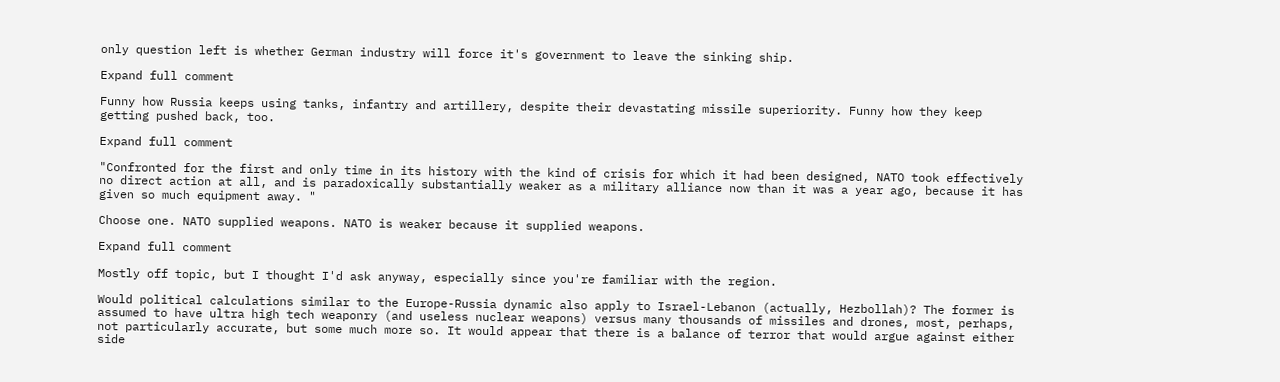only question left is whether German industry will force it's government to leave the sinking ship.

Expand full comment

Funny how Russia keeps using tanks, infantry and artillery, despite their devastating missile superiority. Funny how they keep getting pushed back, too.

Expand full comment

"Confronted for the first and only time in its history with the kind of crisis for which it had been designed, NATO took effectively no direct action at all, and is paradoxically substantially weaker as a military alliance now than it was a year ago, because it has given so much equipment away. "

Choose one. NATO supplied weapons. NATO is weaker because it supplied weapons.

Expand full comment

Mostly off topic, but I thought I'd ask anyway, especially since you're familiar with the region.

Would political calculations similar to the Europe-Russia dynamic also apply to Israel-Lebanon (actually, Hezbollah)? The former is assumed to have ultra high tech weaponry (and useless nuclear weapons) versus many thousands of missiles and drones, most, perhaps, not particularly accurate, but some much more so. It would appear that there is a balance of terror that would argue against either side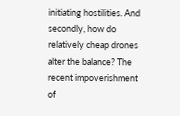initiating hostilities. And secondly, how do relatively cheap drones alter the balance? The recent impoverishment of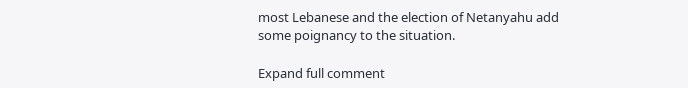most Lebanese and the election of Netanyahu add some poignancy to the situation.

Expand full comment